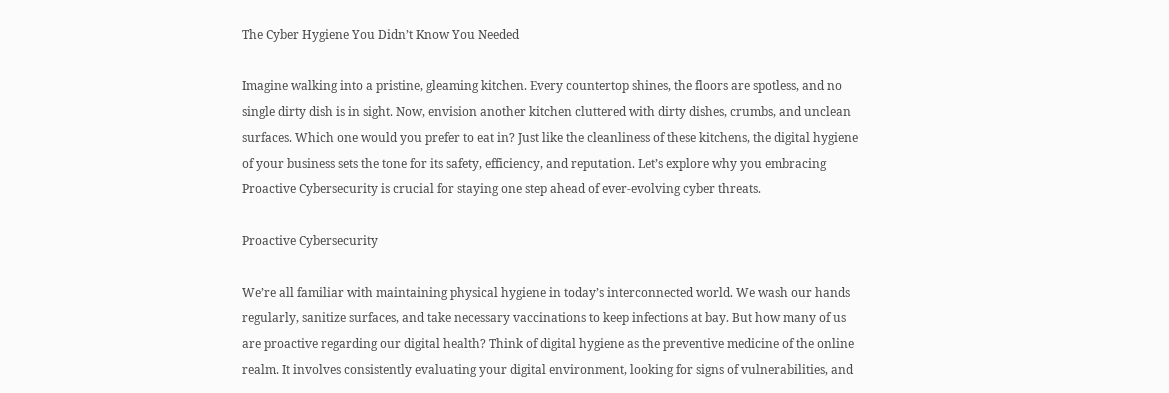The Cyber Hygiene You Didn’t Know You Needed

Imagine walking into a pristine, gleaming kitchen. Every countertop shines, the floors are spotless, and no single dirty dish is in sight. Now, envision another kitchen cluttered with dirty dishes, crumbs, and unclean surfaces. Which one would you prefer to eat in? Just like the cleanliness of these kitchens, the digital hygiene of your business sets the tone for its safety, efficiency, and reputation. Let’s explore why you embracing Proactive Cybersecurity is crucial for staying one step ahead of ever-evolving cyber threats.

Proactive Cybersecurity

We’re all familiar with maintaining physical hygiene in today’s interconnected world. We wash our hands regularly, sanitize surfaces, and take necessary vaccinations to keep infections at bay. But how many of us are proactive regarding our digital health? Think of digital hygiene as the preventive medicine of the online realm. It involves consistently evaluating your digital environment, looking for signs of vulnerabilities, and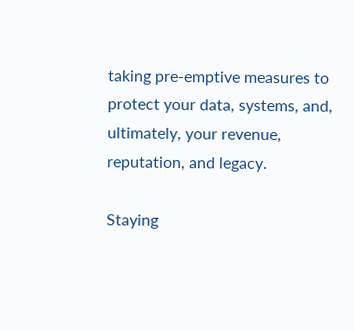taking pre-emptive measures to protect your data, systems, and, ultimately, your revenue, reputation, and legacy.

Staying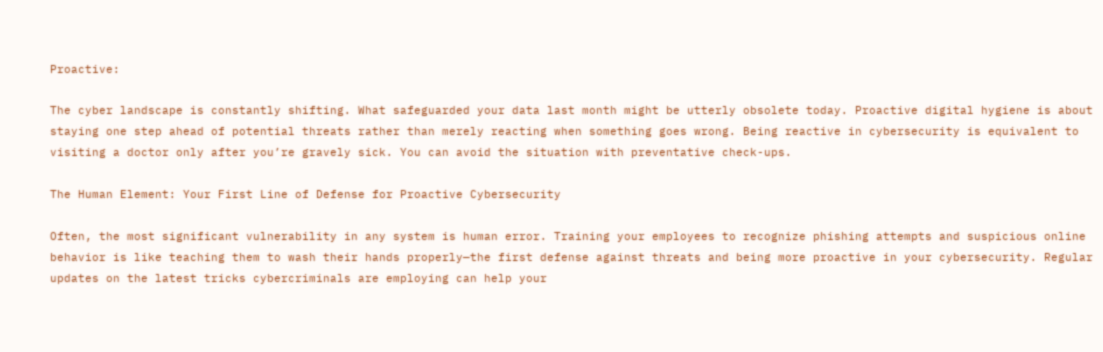Proactive:

The cyber landscape is constantly shifting. What safeguarded your data last month might be utterly obsolete today. Proactive digital hygiene is about staying one step ahead of potential threats rather than merely reacting when something goes wrong. Being reactive in cybersecurity is equivalent to visiting a doctor only after you’re gravely sick. You can avoid the situation with preventative check-ups.

The Human Element: Your First Line of Defense for Proactive Cybersecurity

Often, the most significant vulnerability in any system is human error. Training your employees to recognize phishing attempts and suspicious online behavior is like teaching them to wash their hands properly—the first defense against threats and being more proactive in your cybersecurity. Regular updates on the latest tricks cybercriminals are employing can help your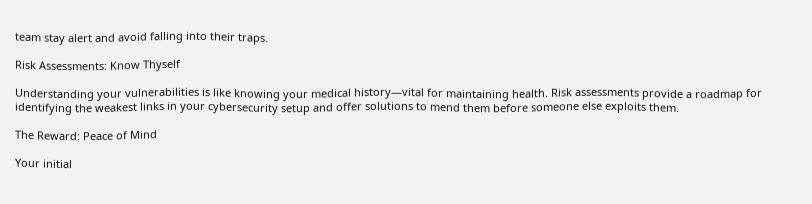team stay alert and avoid falling into their traps.

Risk Assessments: Know Thyself

Understanding your vulnerabilities is like knowing your medical history—vital for maintaining health. Risk assessments provide a roadmap for identifying the weakest links in your cybersecurity setup and offer solutions to mend them before someone else exploits them.

The Reward: Peace of Mind

Your initial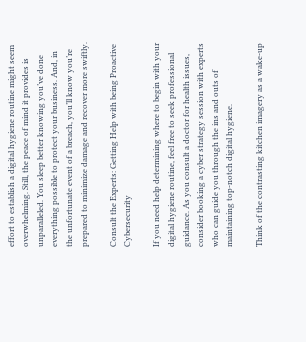effort to establish a digital hygiene routine might seem overwhelming. Still, the peace of mind it provides is unparalleled. You sleep better knowing you’ve done everything possible to protect your business. And, in the unfortunate event of a breach, you’ll know you’re prepared to minimize damage and recover more swiftly.

Consult the Experts: Getting Help with being Proactive Cybersecurity

If you need help determining where to begin with your digital hygiene routine, feel free to seek professional guidance. As you consult a doctor for health issues, consider booking a cyber strategy session with experts who can guide you through the ins and outs of maintaining top-notch digital hygiene.

Think of the contrasting kitchen imagery as a wake-up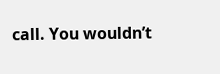call. You wouldn’t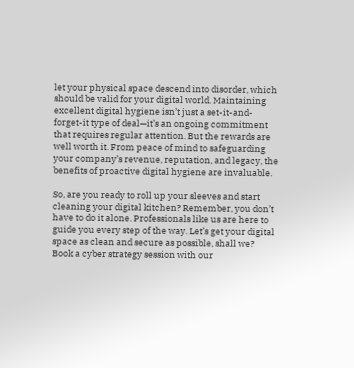let your physical space descend into disorder, which should be valid for your digital world. Maintaining excellent digital hygiene isn’t just a set-it-and-forget-it type of deal—it’s an ongoing commitment that requires regular attention. But the rewards are well worth it. From peace of mind to safeguarding your company’s revenue, reputation, and legacy, the benefits of proactive digital hygiene are invaluable.

So, are you ready to roll up your sleeves and start cleaning your digital kitchen? Remember, you don’t have to do it alone. Professionals like us are here to guide you every step of the way. Let’s get your digital space as clean and secure as possible, shall we?
Book a cyber strategy session with our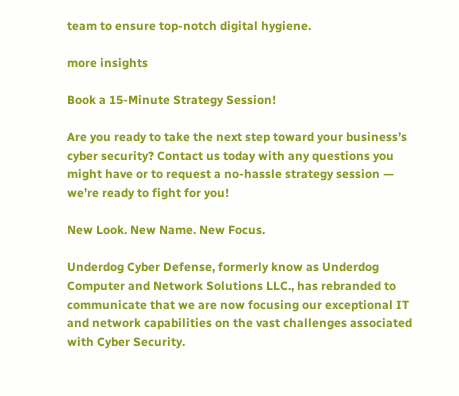team to ensure top-notch digital hygiene.

more insights

Book a 15-Minute Strategy Session!

Are you ready to take the next step toward your business’s cyber security? Contact us today with any questions you might have or to request a no-hassle strategy session — we’re ready to fight for you!

New Look. New Name. New Focus.

Underdog Cyber Defense, formerly know as Underdog Computer and Network Solutions LLC., has rebranded to communicate that we are now focusing our exceptional IT and network capabilities on the vast challenges associated with Cyber Security.